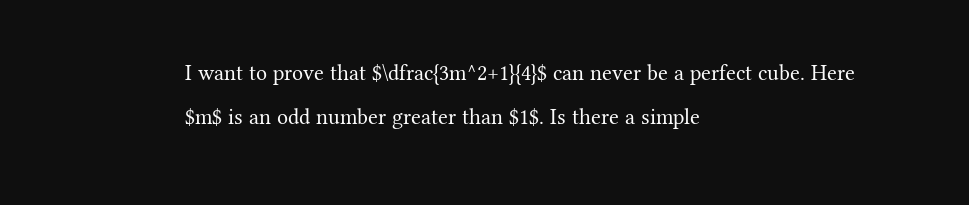I want to prove that $\dfrac{3m^2+1}{4}$ can never be a perfect cube. Here $m$ is an odd number greater than $1$. Is there a simple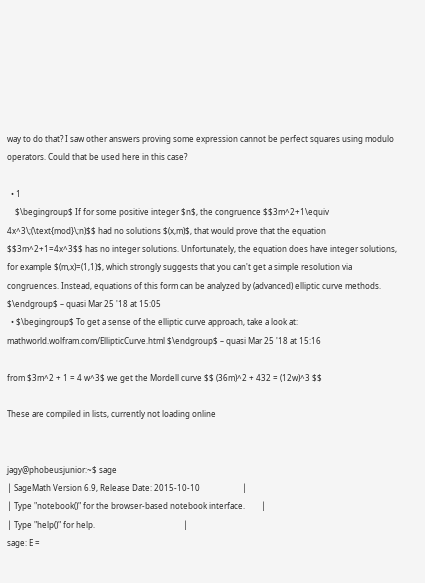way to do that? I saw other answers proving some expression cannot be perfect squares using modulo operators. Could that be used here in this case?

  • 1
    $\begingroup$ If for some positive integer $n$, the congruence $$3m^2+1\equiv 4x^3\;(\text{mod}\;n)$$ had no solutions $(x,m)$, that would prove that the equation $$3m^2+1=4x^3$$ has no integer solutions. Unfortunately, the equation does have integer solutions, for example $(m,x)=(1,1)$, which strongly suggests that you can't get a simple resolution via congruences. Instead, equations of this form can be analyzed by (advanced) elliptic curve methods. $\endgroup$ – quasi Mar 25 '18 at 15:05
  • $\begingroup$ To get a sense of the elliptic curve approach, take a look at: mathworld.wolfram.com/EllipticCurve.html $\endgroup$ – quasi Mar 25 '18 at 15:16

from $3m^2 + 1 = 4 w^3$ we get the Mordell curve $$ (36m)^2 + 432 = (12w)^3 $$

These are compiled in lists, currently not loading online


jagy@phobeusjunior:~$ sage
│ SageMath Version 6.9, Release Date: 2015-10-10                     │
│ Type "notebook()" for the browser-based notebook interface.        │
│ Type "help()" for help.                                            │
sage: E =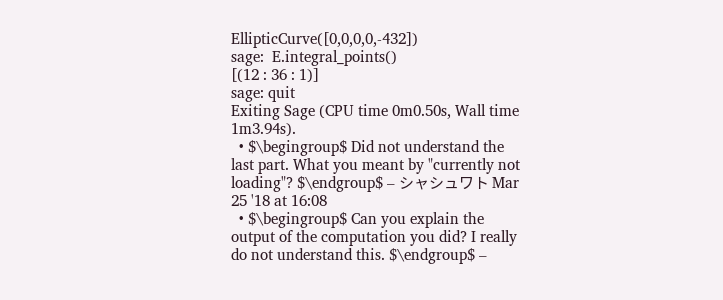EllipticCurve([0,0,0,0,-432])
sage:  E.integral_points()
[(12 : 36 : 1)]
sage: quit
Exiting Sage (CPU time 0m0.50s, Wall time 1m3.94s).
  • $\begingroup$ Did not understand the last part. What you meant by "currently not loading"? $\endgroup$ – シャシュワト Mar 25 '18 at 16:08
  • $\begingroup$ Can you explain the output of the computation you did? I really do not understand this. $\endgroup$ –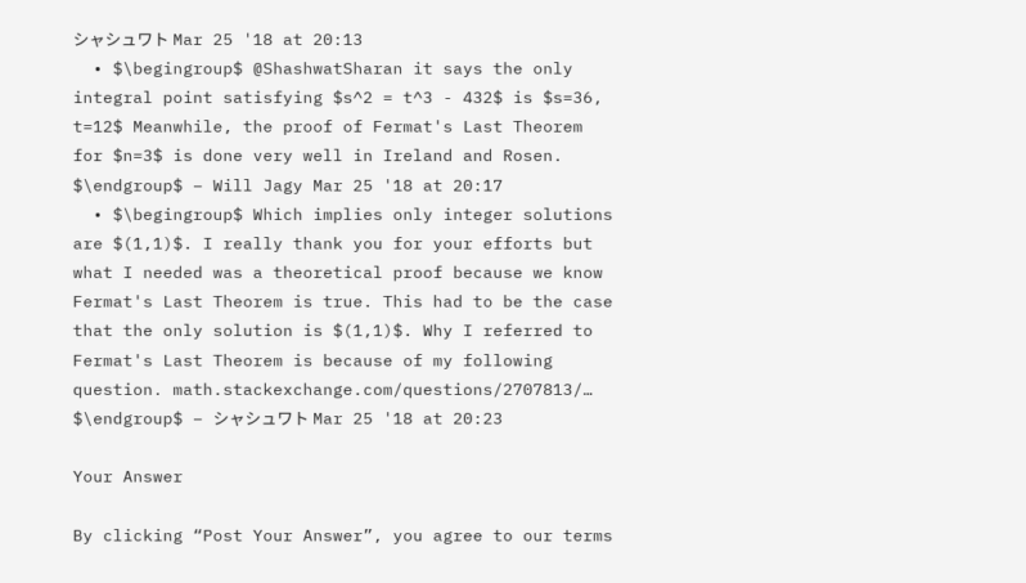シャシュワト Mar 25 '18 at 20:13
  • $\begingroup$ @ShashwatSharan it says the only integral point satisfying $s^2 = t^3 - 432$ is $s=36, t=12$ Meanwhile, the proof of Fermat's Last Theorem for $n=3$ is done very well in Ireland and Rosen. $\endgroup$ – Will Jagy Mar 25 '18 at 20:17
  • $\begingroup$ Which implies only integer solutions are $(1,1)$. I really thank you for your efforts but what I needed was a theoretical proof because we know Fermat's Last Theorem is true. This had to be the case that the only solution is $(1,1)$. Why I referred to Fermat's Last Theorem is because of my following question. math.stackexchange.com/questions/2707813/… $\endgroup$ – シャシュワト Mar 25 '18 at 20:23

Your Answer

By clicking “Post Your Answer”, you agree to our terms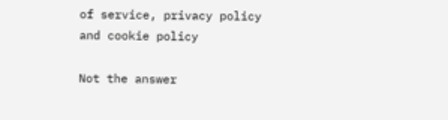of service, privacy policy and cookie policy

Not the answer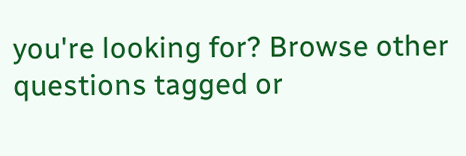you're looking for? Browse other questions tagged or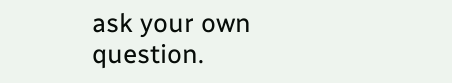ask your own question.